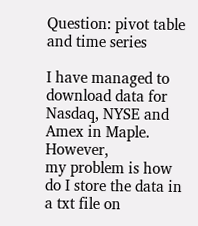Question: pivot table and time series

I have managed to download data for Nasdaq, NYSE and Amex in Maple. However,
my problem is how do I store the data in a txt file on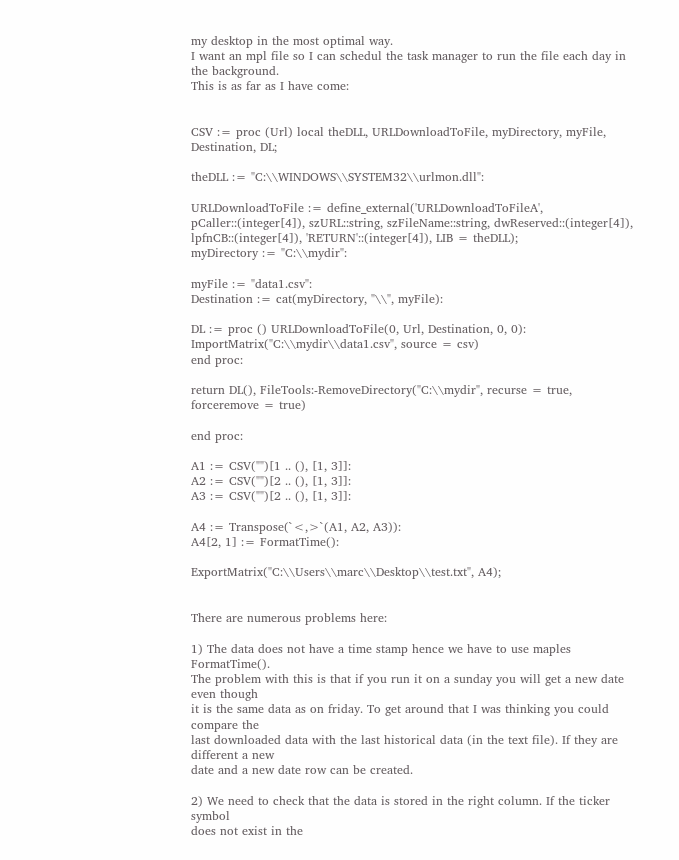my desktop in the most optimal way.
I want an mpl file so I can schedul the task manager to run the file each day in the background.
This is as far as I have come:


CSV := proc (Url) local theDLL, URLDownloadToFile, myDirectory, myFile, Destination, DL;

theDLL := "C:\\WINDOWS\\SYSTEM32\\urlmon.dll":

URLDownloadToFile := define_external('URLDownloadToFileA', pCaller::(integer[4]), szURL::string, szFileName::string, dwReserved::(integer[4]), lpfnCB::(integer[4]), 'RETURN'::(integer[4]), LIB = theDLL);
myDirectory := "C:\\mydir":

myFile := "data1.csv":
Destination := cat(myDirectory, "\\", myFile):

DL := proc () URLDownloadToFile(0, Url, Destination, 0, 0):
ImportMatrix("C:\\mydir\\data1.csv", source = csv)
end proc:

return DL(), FileTools:-RemoveDirectory("C:\\mydir", recurse = true, forceremove = true)

end proc:

A1 := CSV("")[1 .. (), [1, 3]]:
A2 := CSV("")[2 .. (), [1, 3]]:
A3 := CSV("")[2 .. (), [1, 3]]:

A4 := Transpose(`<,>`(A1, A2, A3)):
A4[2, 1] := FormatTime():

ExportMatrix("C:\\Users\\marc\\Desktop\\test.txt", A4);


There are numerous problems here:

1) The data does not have a time stamp hence we have to use maples FormatTime().
The problem with this is that if you run it on a sunday you will get a new date even though
it is the same data as on friday. To get around that I was thinking you could compare the
last downloaded data with the last historical data (in the text file). If they are different a new
date and a new date row can be created.

2) We need to check that the data is stored in the right column. If the ticker symbol
does not exist in the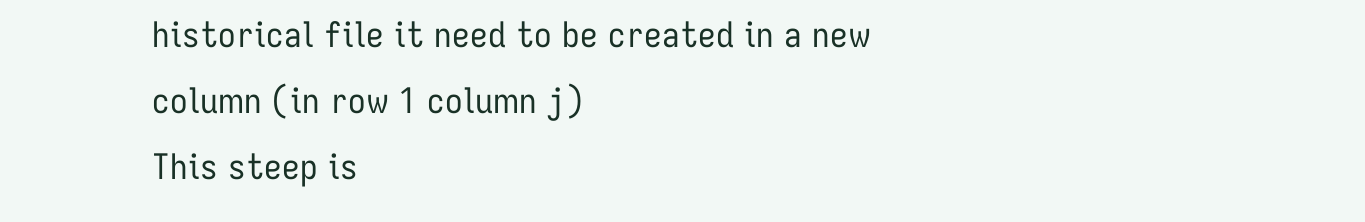historical file it need to be created in a new column (in row 1 column j)
This steep is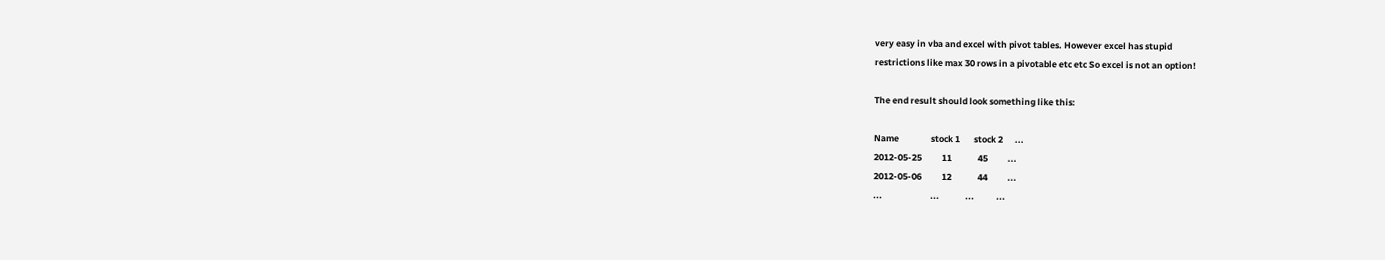very easy in vba and excel with pivot tables. However excel has stupid
restrictions like max 30 rows in a pivotable etc etc So excel is not an option!

The end result should look something like this:

Name                stock 1       stock 2      ...
2012-05-25          11             45          ...
2012-05-06          12             44          ...
...                        ...             ...           ...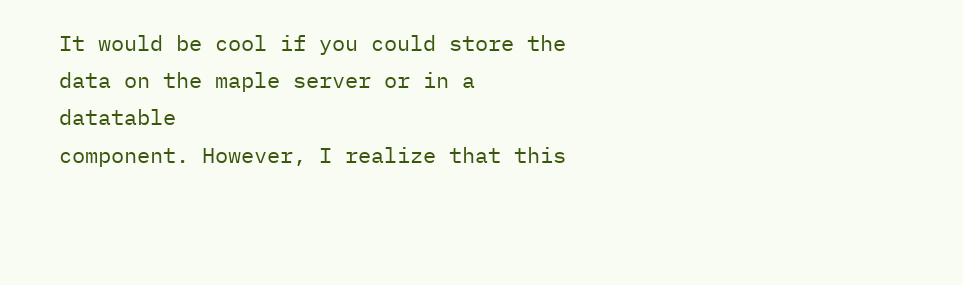It would be cool if you could store the data on the maple server or in a datatable
component. However, I realize that this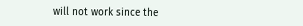will not work since the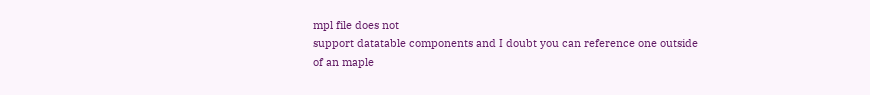mpl file does not
support datatable components and I doubt you can reference one outside
of an maple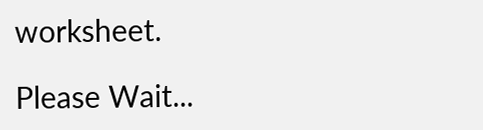worksheet.

Please Wait...